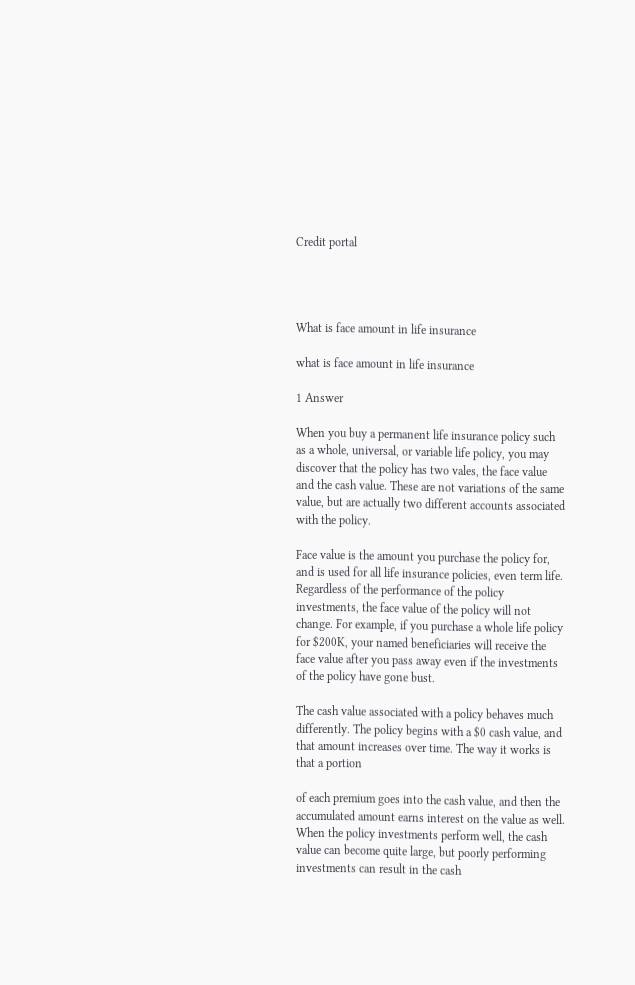Credit portal




What is face amount in life insurance

what is face amount in life insurance

1 Answer

When you buy a permanent life insurance policy such as a whole, universal, or variable life policy, you may discover that the policy has two vales, the face value and the cash value. These are not variations of the same value, but are actually two different accounts associated with the policy.

Face value is the amount you purchase the policy for, and is used for all life insurance policies, even term life. Regardless of the performance of the policy investments, the face value of the policy will not change. For example, if you purchase a whole life policy for $200K, your named beneficiaries will receive the face value after you pass away even if the investments of the policy have gone bust.

The cash value associated with a policy behaves much differently. The policy begins with a $0 cash value, and that amount increases over time. The way it works is that a portion

of each premium goes into the cash value, and then the accumulated amount earns interest on the value as well. When the policy investments perform well, the cash value can become quite large, but poorly performing investments can result in the cash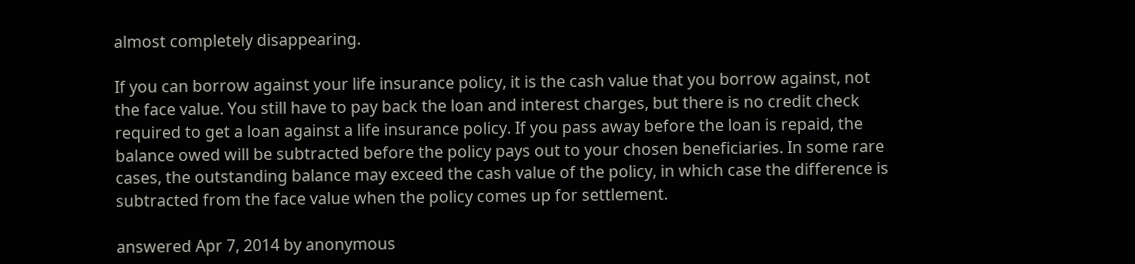almost completely disappearing.

If you can borrow against your life insurance policy, it is the cash value that you borrow against, not the face value. You still have to pay back the loan and interest charges, but there is no credit check required to get a loan against a life insurance policy. If you pass away before the loan is repaid, the balance owed will be subtracted before the policy pays out to your chosen beneficiaries. In some rare cases, the outstanding balance may exceed the cash value of the policy, in which case the difference is subtracted from the face value when the policy comes up for settlement.

answered Apr 7, 2014 by anonymous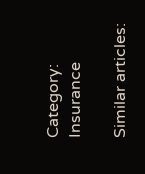Category: Insurance

Similar articles: